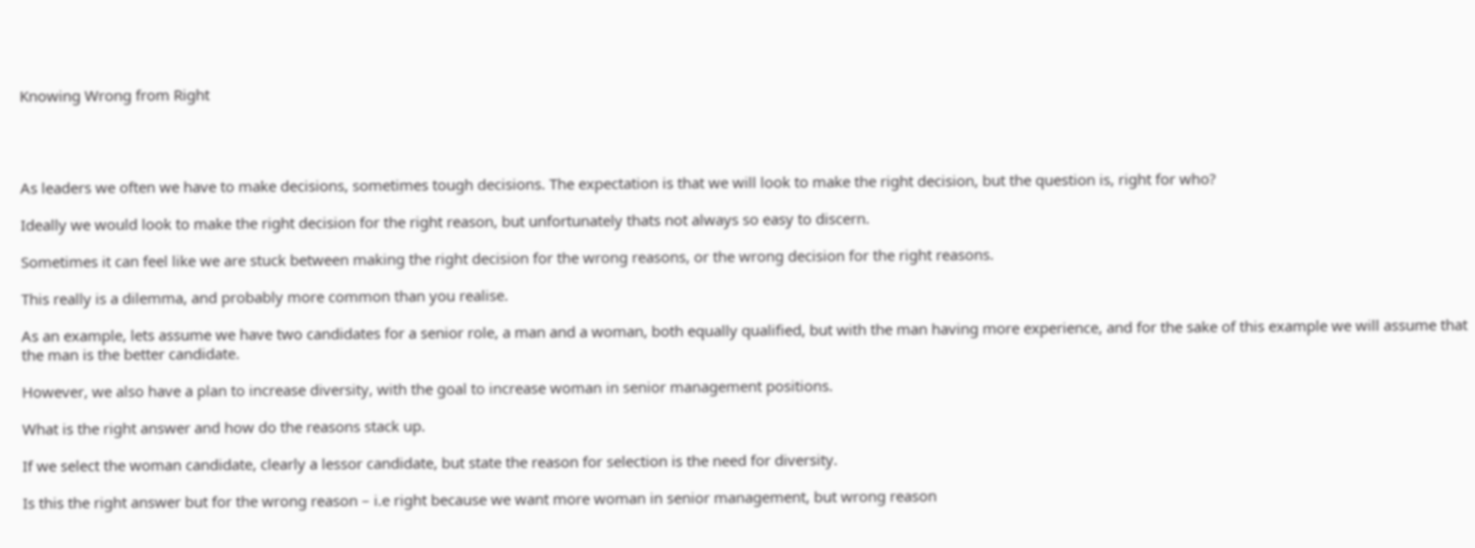Knowing Wrong from Right




As leaders we often we have to make decisions, sometimes tough decisions. The expectation is that we will look to make the right decision, but the question is, right for who?

Ideally we would look to make the right decision for the right reason, but unfortunately thats not always so easy to discern.

Sometimes it can feel like we are stuck between making the right decision for the wrong reasons, or the wrong decision for the right reasons.

This really is a dilemma, and probably more common than you realise.

As an example, lets assume we have two candidates for a senior role, a man and a woman, both equally qualified, but with the man having more experience, and for the sake of this example we will assume that the man is the better candidate.

However, we also have a plan to increase diversity, with the goal to increase woman in senior management positions.

What is the right answer and how do the reasons stack up.

If we select the woman candidate, clearly a lessor candidate, but state the reason for selection is the need for diversity.

Is this the right answer but for the wrong reason – i.e right because we want more woman in senior management, but wrong reason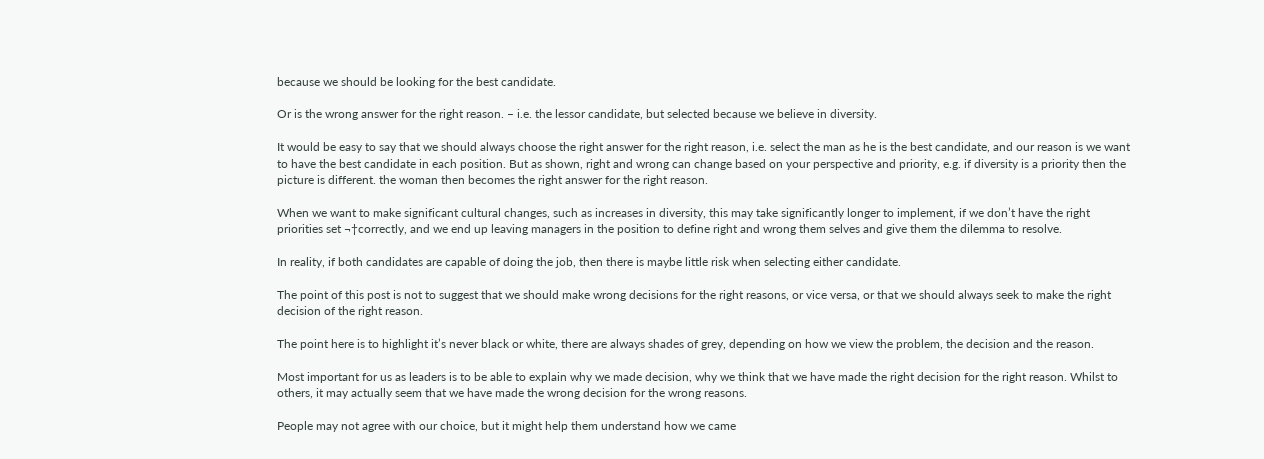because we should be looking for the best candidate.

Or is the wrong answer for the right reason. – i.e. the lessor candidate, but selected because we believe in diversity.

It would be easy to say that we should always choose the right answer for the right reason, i.e. select the man as he is the best candidate, and our reason is we want to have the best candidate in each position. But as shown, right and wrong can change based on your perspective and priority, e.g. if diversity is a priority then the picture is different. the woman then becomes the right answer for the right reason.

When we want to make significant cultural changes, such as increases in diversity, this may take significantly longer to implement, if we don’t have the right priorities set ¬†correctly, and we end up leaving managers in the position to define right and wrong them selves and give them the dilemma to resolve.

In reality, if both candidates are capable of doing the job, then there is maybe little risk when selecting either candidate.

The point of this post is not to suggest that we should make wrong decisions for the right reasons, or vice versa, or that we should always seek to make the right decision of the right reason.

The point here is to highlight it’s never black or white, there are always shades of grey, depending on how we view the problem, the decision and the reason.

Most important for us as leaders is to be able to explain why we made decision, why we think that we have made the right decision for the right reason. Whilst to others, it may actually seem that we have made the wrong decision for the wrong reasons.

People may not agree with our choice, but it might help them understand how we came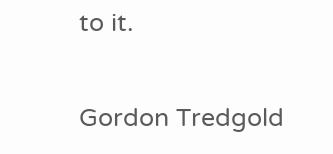to it.

Gordon Tredgold